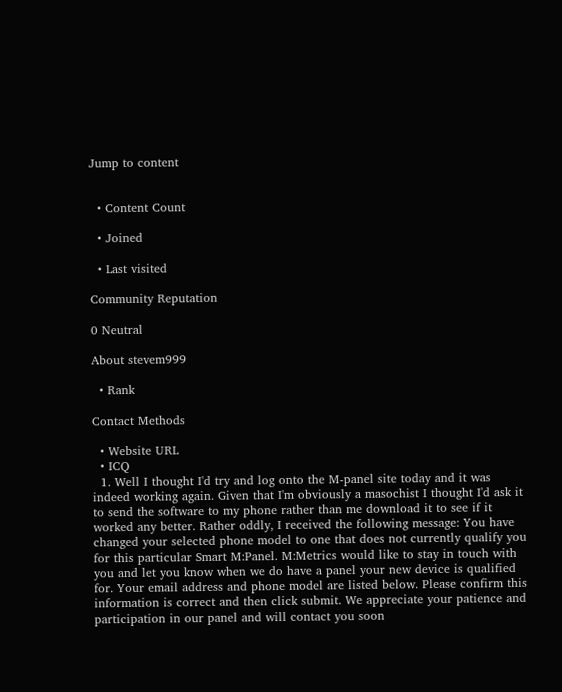Jump to content


  • Content Count

  • Joined

  • Last visited

Community Reputation

0 Neutral

About stevem999

  • Rank

Contact Methods

  • Website URL
  • ICQ
  1. Well I thought I'd try and log onto the M-panel site today and it was indeed working again. Given that I'm obviously a masochist I thought I'd ask it to send the software to my phone rather than me download it to see if it worked any better. Rather oddly, I received the following message: You have changed your selected phone model to one that does not currently qualify you for this particular Smart M:Panel. M:Metrics would like to stay in touch with you and let you know when we do have a panel your new device is qualified for. Your email address and phone model are listed below. Please confirm this information is correct and then click submit. We appreciate your patience and participation in our panel and will contact you soon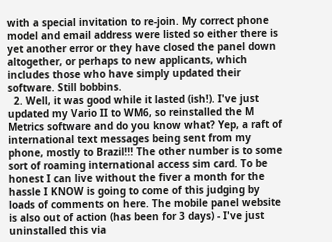with a special invitation to re-join. My correct phone model and email address were listed so either there is yet another error or they have closed the panel down altogether, or perhaps to new applicants, which includes those who have simply updated their software. Still bobbins.
  2. Well, it was good while it lasted (ish!). I've just updated my Vario II to WM6, so reinstalled the M Metrics software and do you know what? Yep, a raft of international text messages being sent from my phone, mostly to Brazil!!! The other number is to some sort of roaming international access sim card. To be honest I can live without the fiver a month for the hassle I KNOW is going to come of this judging by loads of comments on here. The mobile panel website is also out of action (has been for 3 days) - I've just uninstalled this via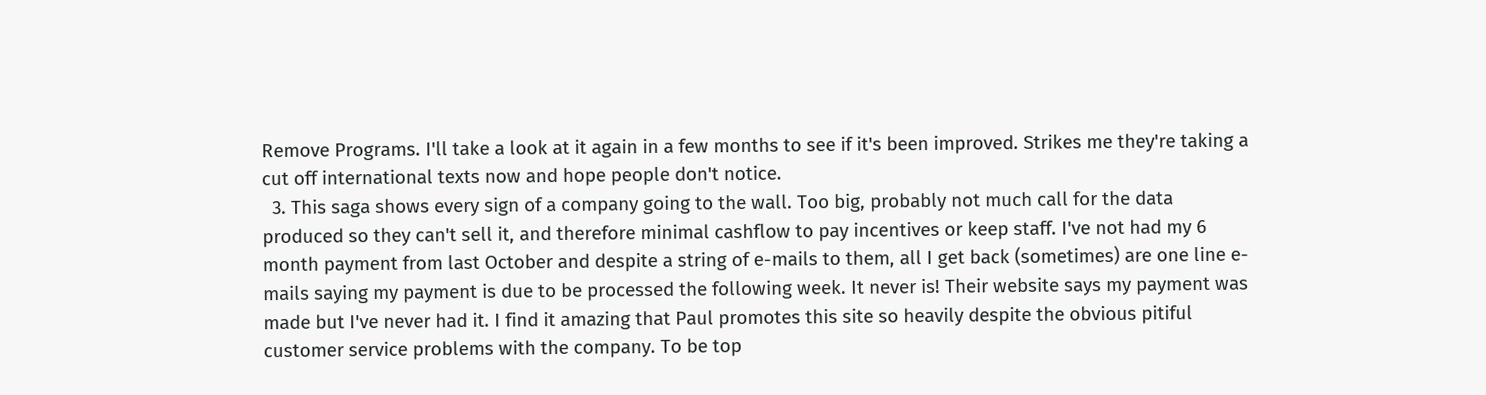Remove Programs. I'll take a look at it again in a few months to see if it's been improved. Strikes me they're taking a cut off international texts now and hope people don't notice.
  3. This saga shows every sign of a company going to the wall. Too big, probably not much call for the data produced so they can't sell it, and therefore minimal cashflow to pay incentives or keep staff. I've not had my 6 month payment from last October and despite a string of e-mails to them, all I get back (sometimes) are one line e-mails saying my payment is due to be processed the following week. It never is! Their website says my payment was made but I've never had it. I find it amazing that Paul promotes this site so heavily despite the obvious pitiful customer service problems with the company. To be top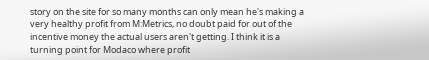story on the site for so many months can only mean he's making a very healthy profit from M:Metrics, no doubt paid for out of the incentive money the actual users aren't getting. I think it is a turning point for Modaco where profit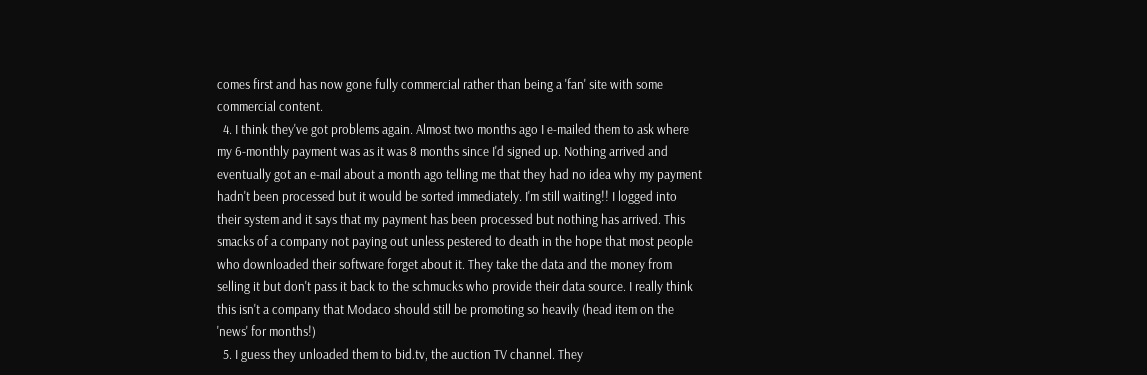comes first and has now gone fully commercial rather than being a 'fan' site with some commercial content.
  4. I think they've got problems again. Almost two months ago I e-mailed them to ask where my 6-monthly payment was as it was 8 months since I'd signed up. Nothing arrived and eventually got an e-mail about a month ago telling me that they had no idea why my payment hadn't been processed but it would be sorted immediately. I'm still waiting!! I logged into their system and it says that my payment has been processed but nothing has arrived. This smacks of a company not paying out unless pestered to death in the hope that most people who downloaded their software forget about it. They take the data and the money from selling it but don't pass it back to the schmucks who provide their data source. I really think this isn't a company that Modaco should still be promoting so heavily (head item on the 'news' for months!)
  5. I guess they unloaded them to bid.tv, the auction TV channel. They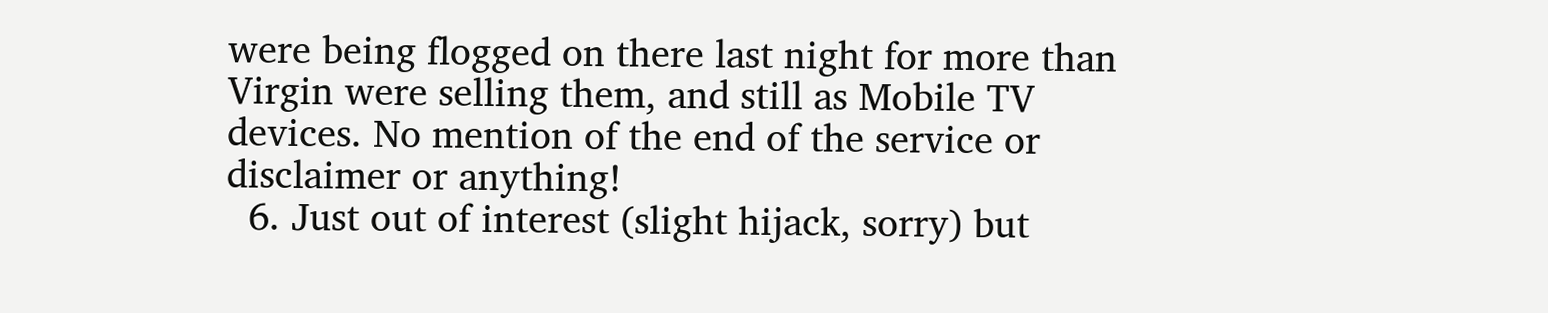were being flogged on there last night for more than Virgin were selling them, and still as Mobile TV devices. No mention of the end of the service or disclaimer or anything!
  6. Just out of interest (slight hijack, sorry) but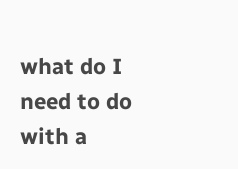what do I need to do with a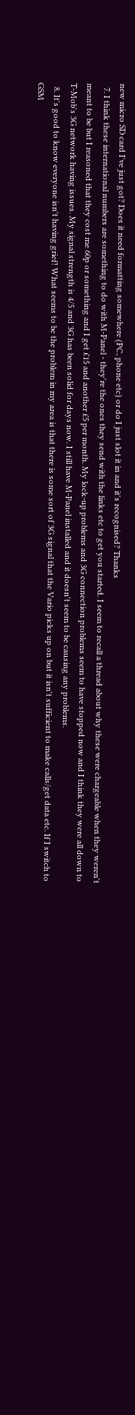new micro SD card I've just got? Does it need formatting somewhere (PC, phone etc) or do I just slot it in and it's recognised? Thanks
  7. I think these international numbers are something to do with M-Panel - they're the ones they send with the links etc to get you started. I seem to recall a thread about why these were chargeable when they weren't meant to be but I reasoned that they cost me 60p or something and I get £15 and another £5 per month. My lock-up problems and 3G connection problems seem to have stopped now and I think they were all down to T-Mob's 3G network having issues. My signal strength is 4/5 and 3G has been solid for days now. I still have M-Panel installed and it doesn't seem to be causing any problems.
  8. It's good to know everyone isn't having grief! What seems to be the problem in my area is that there is some sort of 3G signal that the Vario picks up on but it isn't sufficient to make calls/get data etc. If I switch to GSM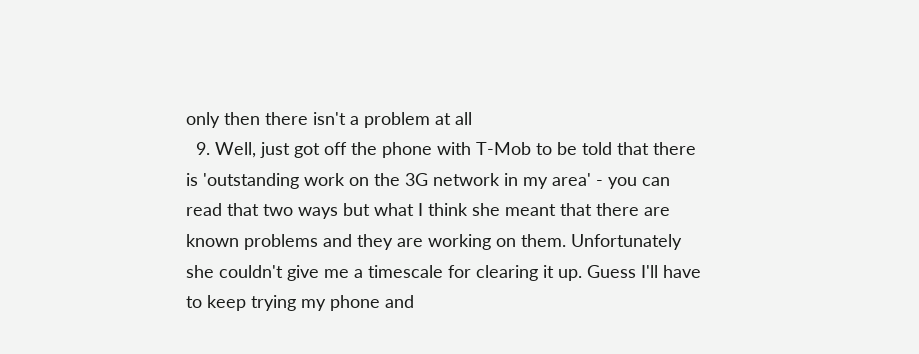only then there isn't a problem at all
  9. Well, just got off the phone with T-Mob to be told that there is 'outstanding work on the 3G network in my area' - you can read that two ways but what I think she meant that there are known problems and they are working on them. Unfortunately she couldn't give me a timescale for clearing it up. Guess I'll have to keep trying my phone and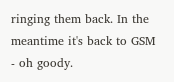ringing them back. In the meantime it's back to GSM - oh goody.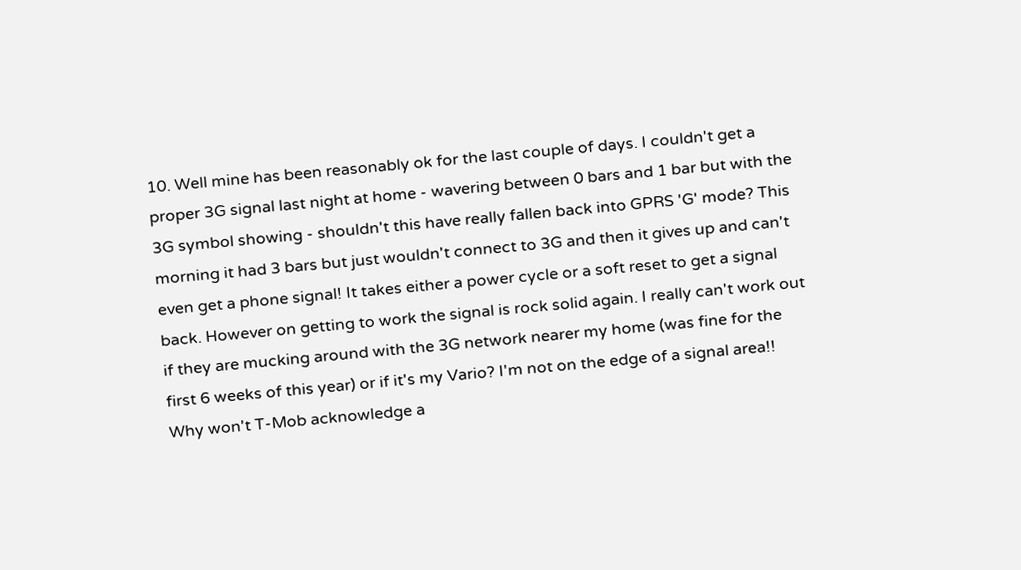10. Well mine has been reasonably ok for the last couple of days. I couldn't get a proper 3G signal last night at home - wavering between 0 bars and 1 bar but with the 3G symbol showing - shouldn't this have really fallen back into GPRS 'G' mode? This morning it had 3 bars but just wouldn't connect to 3G and then it gives up and can't even get a phone signal! It takes either a power cycle or a soft reset to get a signal back. However on getting to work the signal is rock solid again. I really can't work out if they are mucking around with the 3G network nearer my home (was fine for the first 6 weeks of this year) or if it's my Vario? I'm not on the edge of a signal area!! Why won't T-Mob acknowledge a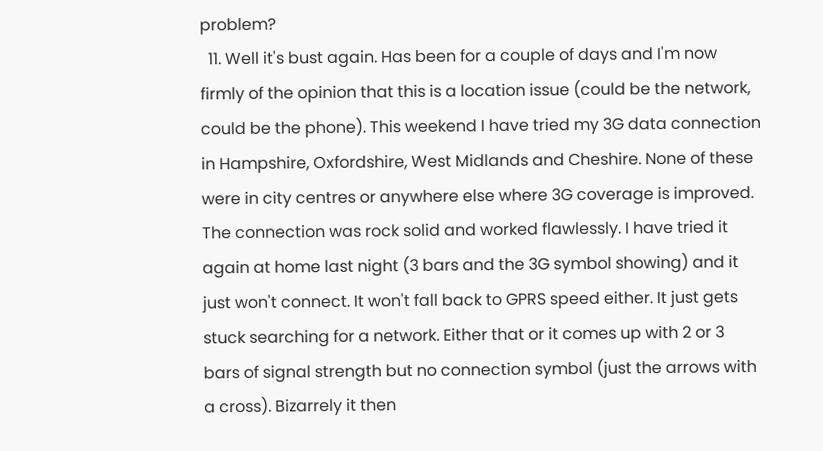problem?
  11. Well it's bust again. Has been for a couple of days and I'm now firmly of the opinion that this is a location issue (could be the network, could be the phone). This weekend I have tried my 3G data connection in Hampshire, Oxfordshire, West Midlands and Cheshire. None of these were in city centres or anywhere else where 3G coverage is improved. The connection was rock solid and worked flawlessly. I have tried it again at home last night (3 bars and the 3G symbol showing) and it just won't connect. It won't fall back to GPRS speed either. It just gets stuck searching for a network. Either that or it comes up with 2 or 3 bars of signal strength but no connection symbol (just the arrows with a cross). Bizarrely it then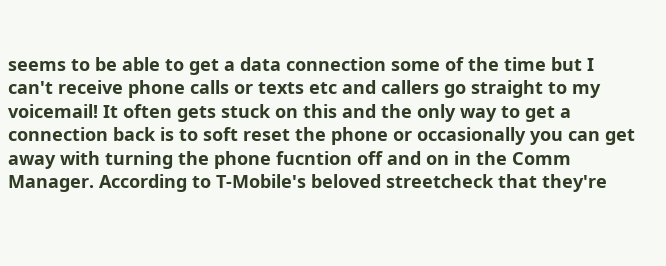seems to be able to get a data connection some of the time but I can't receive phone calls or texts etc and callers go straight to my voicemail! It often gets stuck on this and the only way to get a connection back is to soft reset the phone or occasionally you can get away with turning the phone fucntion off and on in the Comm Manager. According to T-Mobile's beloved streetcheck that they're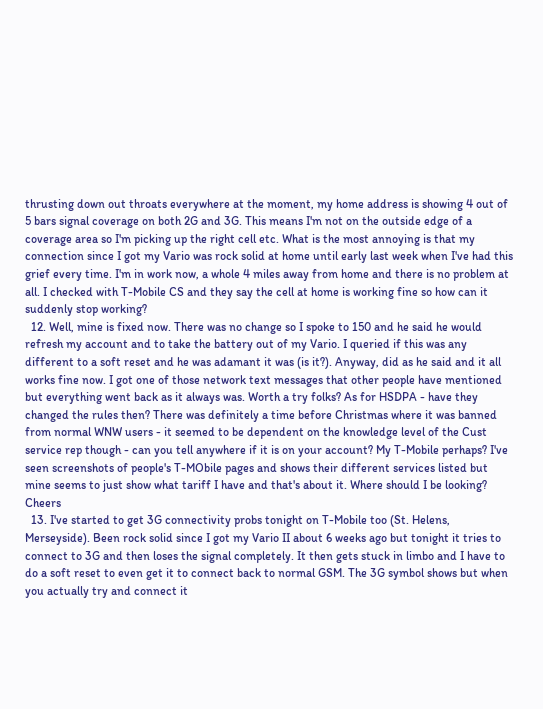thrusting down out throats everywhere at the moment, my home address is showing 4 out of 5 bars signal coverage on both 2G and 3G. This means I'm not on the outside edge of a coverage area so I'm picking up the right cell etc. What is the most annoying is that my connection since I got my Vario was rock solid at home until early last week when I've had this grief every time. I'm in work now, a whole 4 miles away from home and there is no problem at all. I checked with T-Mobile CS and they say the cell at home is working fine so how can it suddenly stop working?
  12. Well, mine is fixed now. There was no change so I spoke to 150 and he said he would refresh my account and to take the battery out of my Vario. I queried if this was any different to a soft reset and he was adamant it was (is it?). Anyway, did as he said and it all works fine now. I got one of those network text messages that other people have mentioned but everything went back as it always was. Worth a try folks? As for HSDPA - have they changed the rules then? There was definitely a time before Christmas where it was banned from normal WNW users - it seemed to be dependent on the knowledge level of the Cust service rep though - can you tell anywhere if it is on your account? My T-Mobile perhaps? I've seen screenshots of people's T-MObile pages and shows their different services listed but mine seems to just show what tariff I have and that's about it. Where should I be looking? Cheers
  13. I've started to get 3G connectivity probs tonight on T-Mobile too (St. Helens, Merseyside). Been rock solid since I got my Vario II about 6 weeks ago but tonight it tries to connect to 3G and then loses the signal completely. It then gets stuck in limbo and I have to do a soft reset to even get it to connect back to normal GSM. The 3G symbol shows but when you actually try and connect it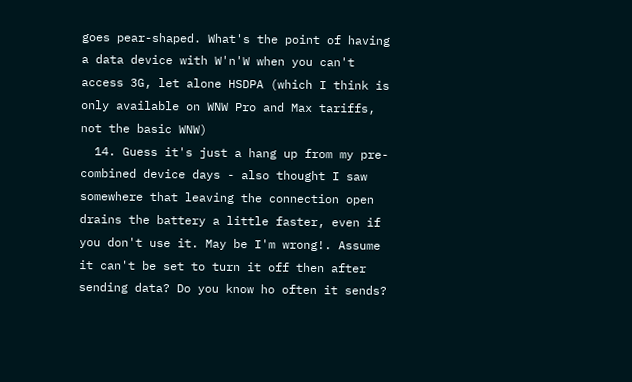goes pear-shaped. What's the point of having a data device with W'n'W when you can't access 3G, let alone HSDPA (which I think is only available on WNW Pro and Max tariffs, not the basic WNW)
  14. Guess it's just a hang up from my pre-combined device days - also thought I saw somewhere that leaving the connection open drains the battery a little faster, even if you don't use it. May be I'm wrong!. Assume it can't be set to turn it off then after sending data? Do you know ho often it sends?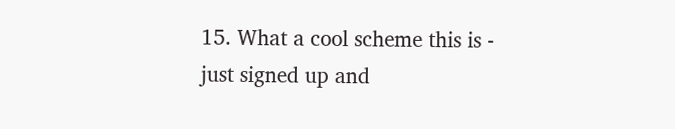15. What a cool scheme this is - just signed up and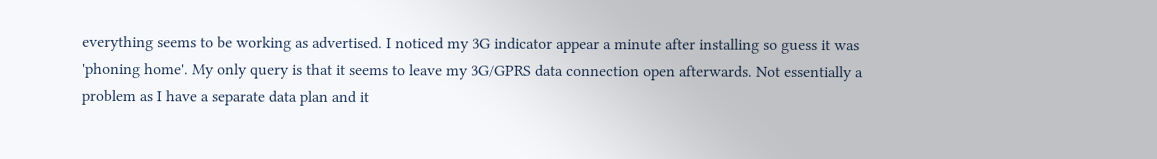everything seems to be working as advertised. I noticed my 3G indicator appear a minute after installing so guess it was 'phoning home'. My only query is that it seems to leave my 3G/GPRS data connection open afterwards. Not essentially a problem as I have a separate data plan and it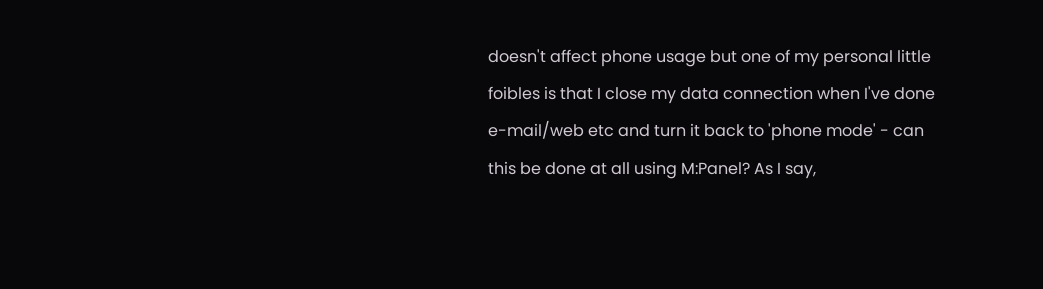doesn't affect phone usage but one of my personal little foibles is that I close my data connection when I've done e-mail/web etc and turn it back to 'phone mode' - can this be done at all using M:Panel? As I say,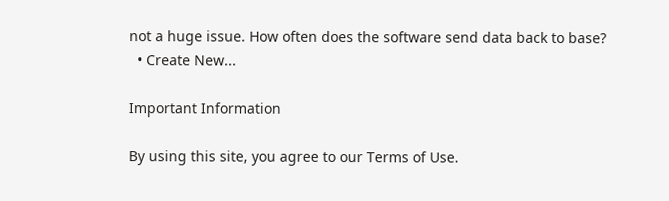not a huge issue. How often does the software send data back to base?
  • Create New...

Important Information

By using this site, you agree to our Terms of Use.